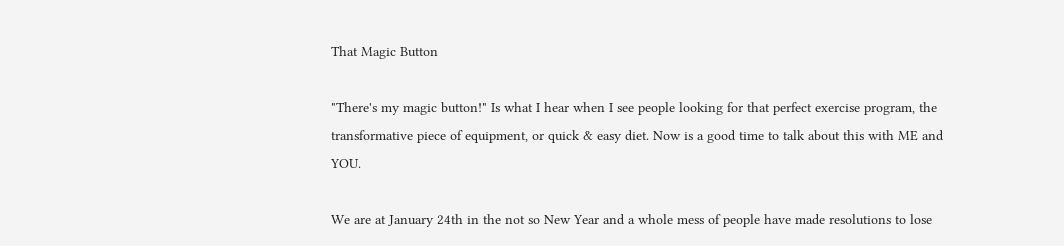That Magic Button

"There's my magic button!" Is what I hear when I see people looking for that perfect exercise program, the transformative piece of equipment, or quick & easy diet. Now is a good time to talk about this with ME and YOU.

We are at January 24th in the not so New Year and a whole mess of people have made resolutions to lose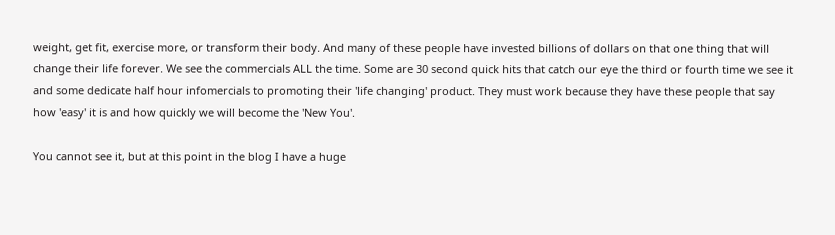weight, get fit, exercise more, or transform their body. And many of these people have invested billions of dollars on that one thing that will change their life forever. We see the commercials ALL the time. Some are 30 second quick hits that catch our eye the third or fourth time we see it and some dedicate half hour infomercials to promoting their 'life changing' product. They must work because they have these people that say how 'easy' it is and how quickly we will become the 'New You'.

You cannot see it, but at this point in the blog I have a huge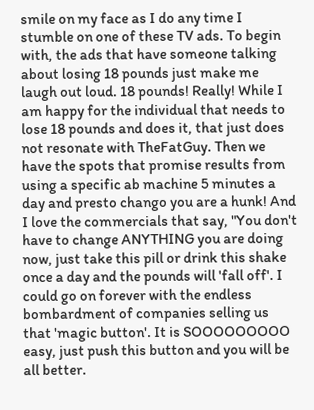smile on my face as I do any time I stumble on one of these TV ads. To begin with, the ads that have someone talking about losing 18 pounds just make me laugh out loud. 18 pounds! Really! While I am happy for the individual that needs to lose 18 pounds and does it, that just does not resonate with TheFatGuy. Then we have the spots that promise results from using a specific ab machine 5 minutes a day and presto chango you are a hunk! And I love the commercials that say, "You don't have to change ANYTHING you are doing now, just take this pill or drink this shake once a day and the pounds will 'fall off'. I could go on forever with the endless bombardment of companies selling us that 'magic button'. It is SOOOOOOOOO easy, just push this button and you will be all better.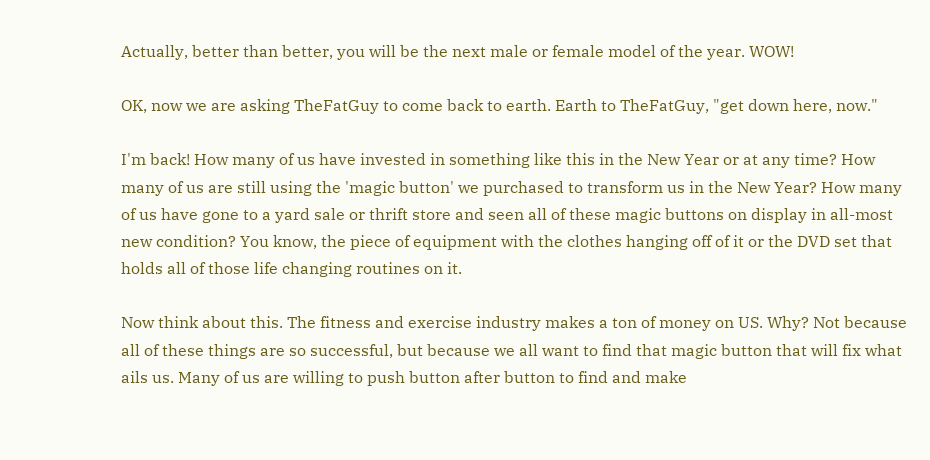Actually, better than better, you will be the next male or female model of the year. WOW!

OK, now we are asking TheFatGuy to come back to earth. Earth to TheFatGuy, "get down here, now."

I'm back! How many of us have invested in something like this in the New Year or at any time? How many of us are still using the 'magic button' we purchased to transform us in the New Year? How many of us have gone to a yard sale or thrift store and seen all of these magic buttons on display in all-most new condition? You know, the piece of equipment with the clothes hanging off of it or the DVD set that holds all of those life changing routines on it.

Now think about this. The fitness and exercise industry makes a ton of money on US. Why? Not because all of these things are so successful, but because we all want to find that magic button that will fix what ails us. Many of us are willing to push button after button to find and make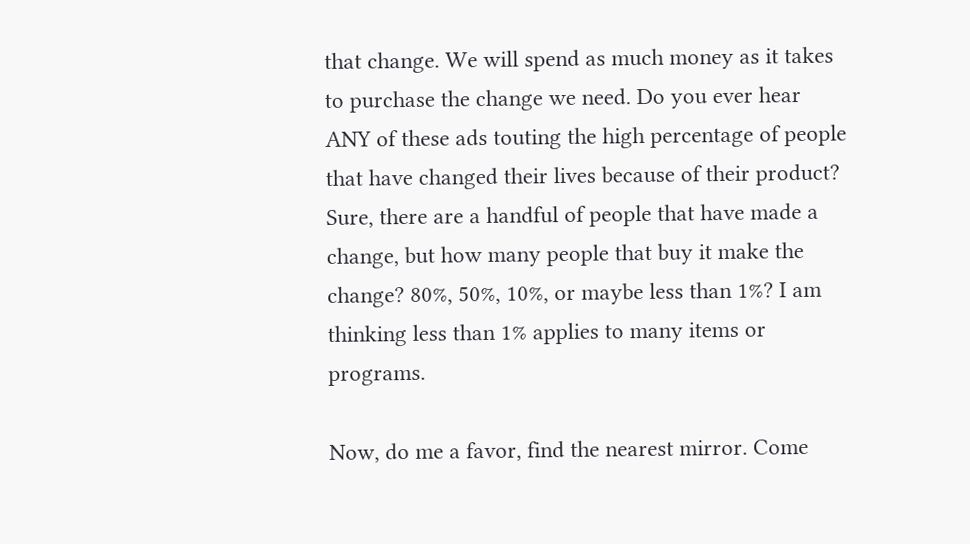that change. We will spend as much money as it takes to purchase the change we need. Do you ever hear ANY of these ads touting the high percentage of people that have changed their lives because of their product?  Sure, there are a handful of people that have made a change, but how many people that buy it make the change? 80%, 50%, 10%, or maybe less than 1%? I am thinking less than 1% applies to many items or programs.

Now, do me a favor, find the nearest mirror. Come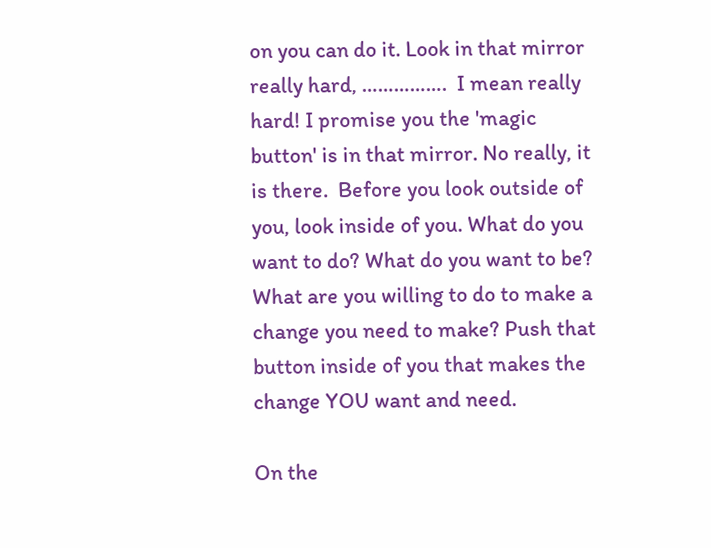on you can do it. Look in that mirror really hard, …………….  I mean really hard! I promise you the 'magic button' is in that mirror. No really, it is there.  Before you look outside of you, look inside of you. What do you want to do? What do you want to be? What are you willing to do to make a change you need to make? Push that button inside of you that makes the change YOU want and need.

On the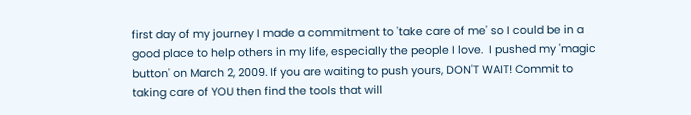first day of my journey I made a commitment to 'take care of me' so I could be in a good place to help others in my life, especially the people I love.  I pushed my 'magic button' on March 2, 2009. If you are waiting to push yours, DON'T WAIT! Commit to taking care of YOU then find the tools that will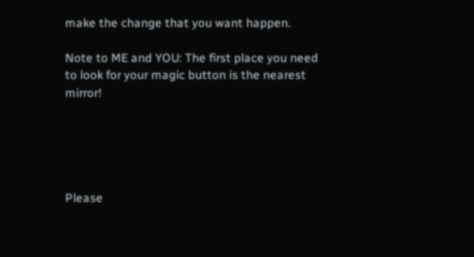make the change that you want happen.

Note to ME and YOU: The first place you need to look for your magic button is the nearest mirror!





Please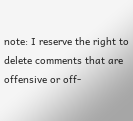note: I reserve the right to delete comments that are offensive or off-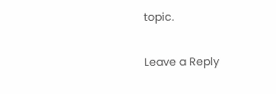topic.

Leave a Reply